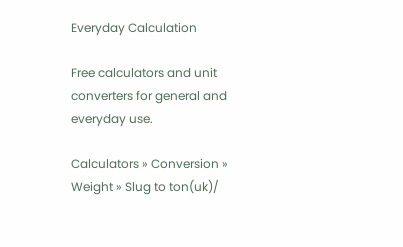Everyday Calculation

Free calculators and unit converters for general and everyday use.

Calculators » Conversion » Weight » Slug to ton(uk)/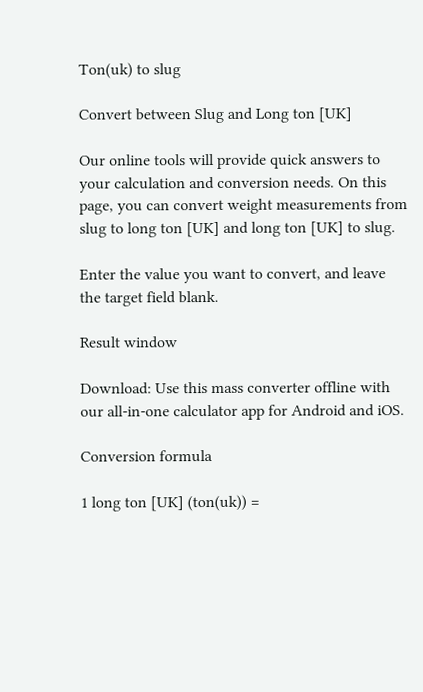Ton(uk) to slug

Convert between Slug and Long ton [UK]

Our online tools will provide quick answers to your calculation and conversion needs. On this page, you can convert weight measurements from slug to long ton [UK] and long ton [UK] to slug.

Enter the value you want to convert, and leave the target field blank.

Result window

Download: Use this mass converter offline with our all-in-one calculator app for Android and iOS.

Conversion formula

1 long ton [UK] (ton(uk)) =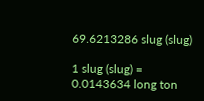69.6213286 slug (slug)

1 slug (slug) = 0.0143634 long ton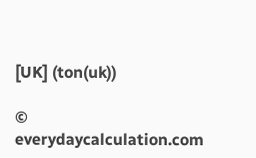[UK] (ton(uk))

© everydaycalculation.com